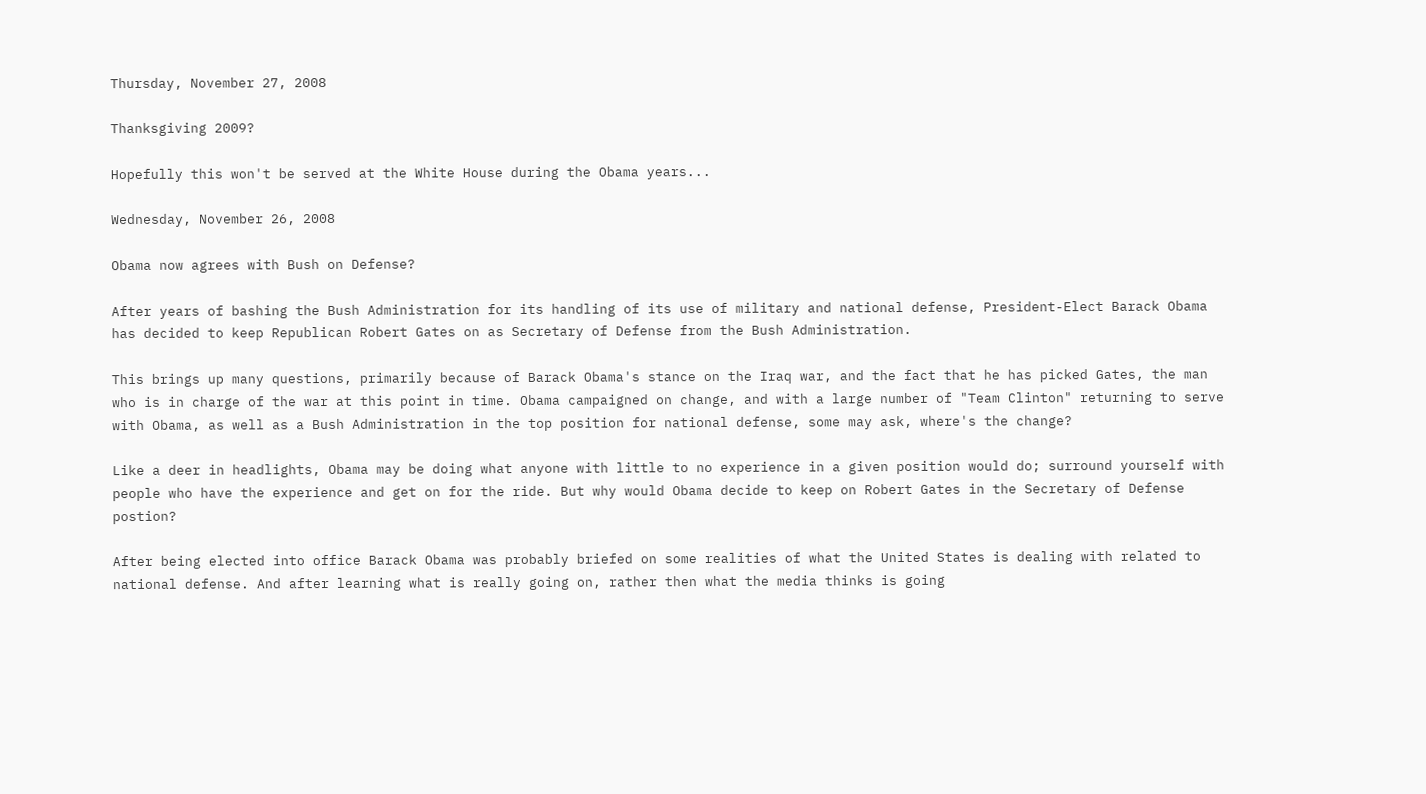Thursday, November 27, 2008

Thanksgiving 2009?

Hopefully this won't be served at the White House during the Obama years...

Wednesday, November 26, 2008

Obama now agrees with Bush on Defense?

After years of bashing the Bush Administration for its handling of its use of military and national defense, President-Elect Barack Obama has decided to keep Republican Robert Gates on as Secretary of Defense from the Bush Administration.

This brings up many questions, primarily because of Barack Obama's stance on the Iraq war, and the fact that he has picked Gates, the man who is in charge of the war at this point in time. Obama campaigned on change, and with a large number of "Team Clinton" returning to serve with Obama, as well as a Bush Administration in the top position for national defense, some may ask, where's the change?

Like a deer in headlights, Obama may be doing what anyone with little to no experience in a given position would do; surround yourself with people who have the experience and get on for the ride. But why would Obama decide to keep on Robert Gates in the Secretary of Defense postion?

After being elected into office Barack Obama was probably briefed on some realities of what the United States is dealing with related to national defense. And after learning what is really going on, rather then what the media thinks is going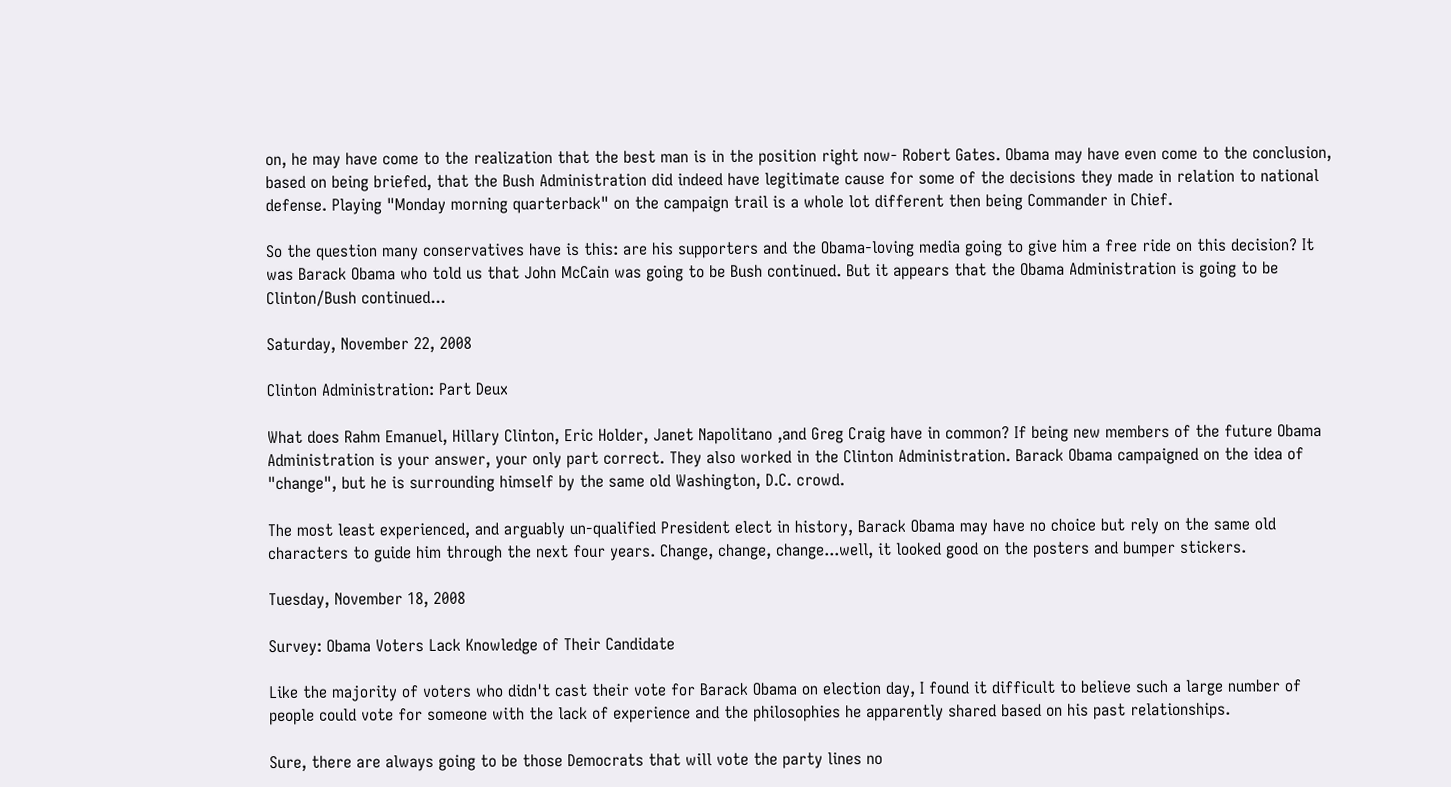on, he may have come to the realization that the best man is in the position right now- Robert Gates. Obama may have even come to the conclusion, based on being briefed, that the Bush Administration did indeed have legitimate cause for some of the decisions they made in relation to national defense. Playing "Monday morning quarterback" on the campaign trail is a whole lot different then being Commander in Chief.

So the question many conservatives have is this: are his supporters and the Obama-loving media going to give him a free ride on this decision? It was Barack Obama who told us that John McCain was going to be Bush continued. But it appears that the Obama Administration is going to be Clinton/Bush continued...

Saturday, November 22, 2008

Clinton Administration: Part Deux

What does Rahm Emanuel, Hillary Clinton, Eric Holder, Janet Napolitano ,and Greg Craig have in common? If being new members of the future Obama Administration is your answer, your only part correct. They also worked in the Clinton Administration. Barack Obama campaigned on the idea of "change", but he is surrounding himself by the same old Washington, D.C. crowd.

The most least experienced, and arguably un-qualified President elect in history, Barack Obama may have no choice but rely on the same old characters to guide him through the next four years. Change, change, change...well, it looked good on the posters and bumper stickers.

Tuesday, November 18, 2008

Survey: Obama Voters Lack Knowledge of Their Candidate

Like the majority of voters who didn't cast their vote for Barack Obama on election day, I found it difficult to believe such a large number of people could vote for someone with the lack of experience and the philosophies he apparently shared based on his past relationships.

Sure, there are always going to be those Democrats that will vote the party lines no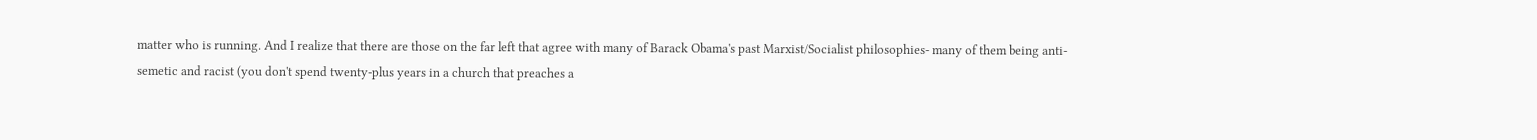matter who is running. And I realize that there are those on the far left that agree with many of Barack Obama's past Marxist/Socialist philosophies- many of them being anti-semetic and racist (you don't spend twenty-plus years in a church that preaches a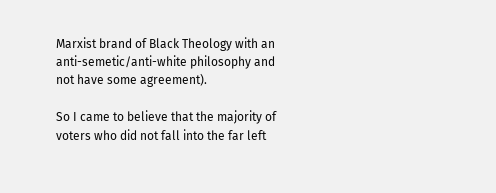Marxist brand of Black Theology with an anti-semetic/anti-white philosophy and not have some agreement).

So I came to believe that the majority of voters who did not fall into the far left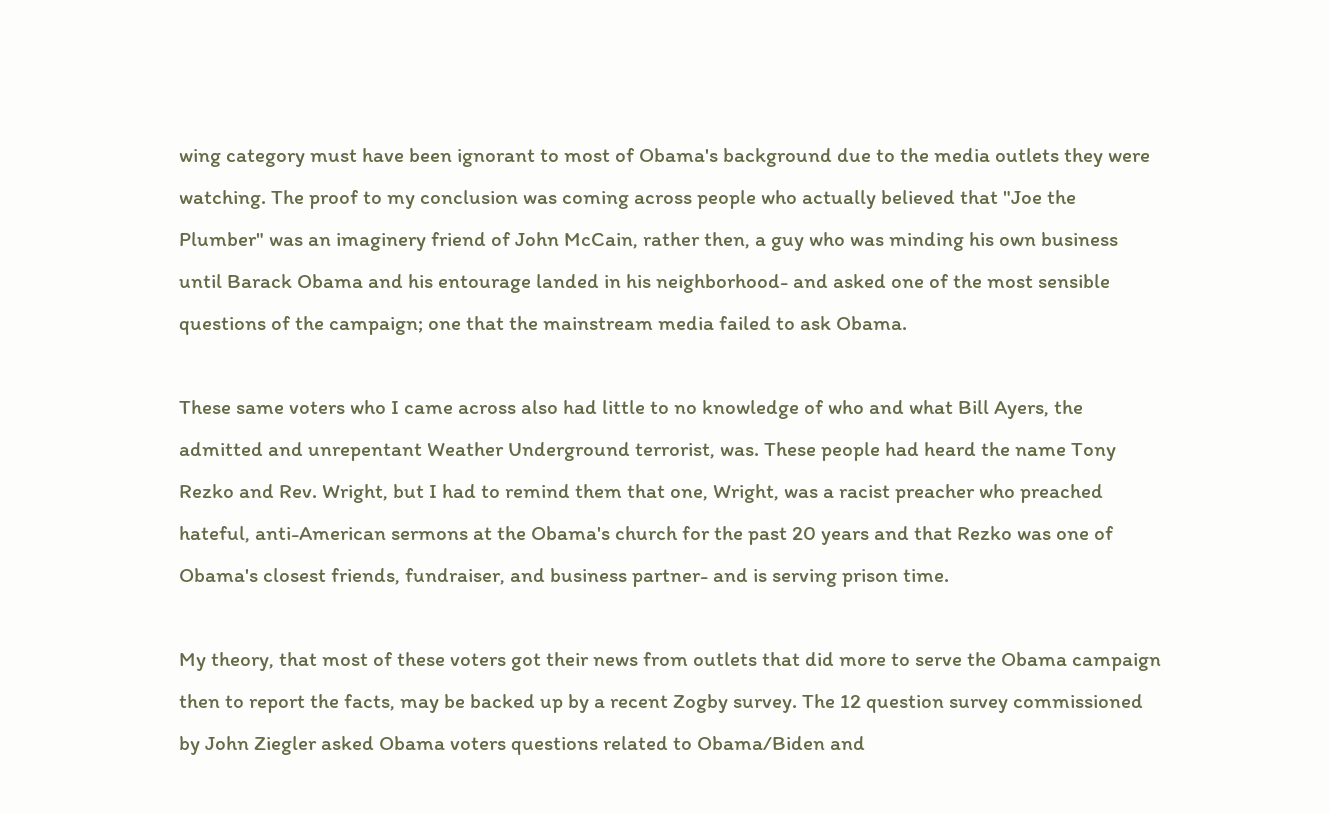wing category must have been ignorant to most of Obama's background due to the media outlets they were watching. The proof to my conclusion was coming across people who actually believed that "Joe the Plumber" was an imaginery friend of John McCain, rather then, a guy who was minding his own business until Barack Obama and his entourage landed in his neighborhood- and asked one of the most sensible questions of the campaign; one that the mainstream media failed to ask Obama.

These same voters who I came across also had little to no knowledge of who and what Bill Ayers, the admitted and unrepentant Weather Underground terrorist, was. These people had heard the name Tony Rezko and Rev. Wright, but I had to remind them that one, Wright, was a racist preacher who preached hateful, anti-American sermons at the Obama's church for the past 20 years and that Rezko was one of Obama's closest friends, fundraiser, and business partner- and is serving prison time.

My theory, that most of these voters got their news from outlets that did more to serve the Obama campaign then to report the facts, may be backed up by a recent Zogby survey. The 12 question survey commissioned by John Ziegler asked Obama voters questions related to Obama/Biden and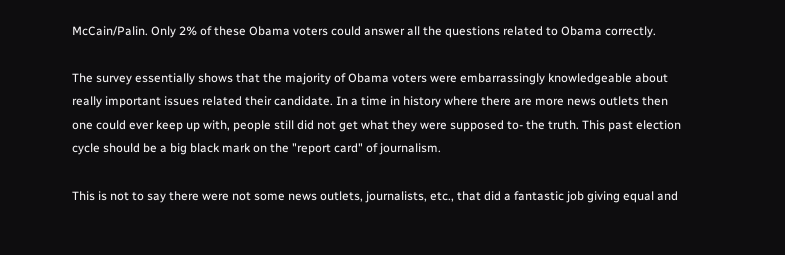McCain/Palin. Only 2% of these Obama voters could answer all the questions related to Obama correctly.

The survey essentially shows that the majority of Obama voters were embarrassingly knowledgeable about really important issues related their candidate. In a time in history where there are more news outlets then one could ever keep up with, people still did not get what they were supposed to- the truth. This past election cycle should be a big black mark on the "report card" of journalism.

This is not to say there were not some news outlets, journalists, etc., that did a fantastic job giving equal and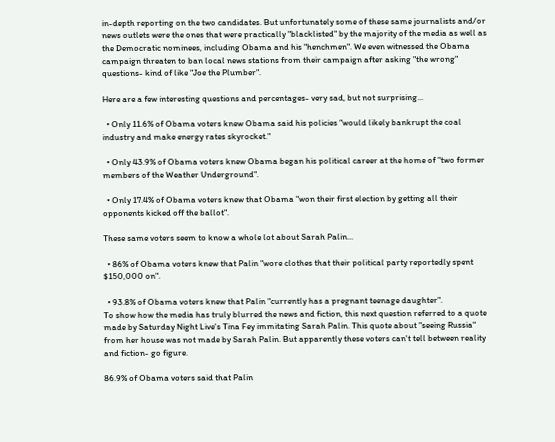in-depth reporting on the two candidates. But unfortunately some of these same journalists and/or news outlets were the ones that were practically "blacklisted" by the majority of the media as well as the Democratic nominees, including Obama and his "henchmen". We even witnessed the Obama campaign threaten to ban local news stations from their campaign after asking "the wrong" questions- kind of like "Joe the Plumber".

Here are a few interesting questions and percentages- very sad, but not surprising...

  • Only 11.6% of Obama voters knew Obama said his policies "would likely bankrupt the coal industry and make energy rates skyrocket."

  • Only 43.9% of Obama voters knew Obama began his political career at the home of "two former members of the Weather Underground".

  • Only 17.4% of Obama voters knew that Obama "won their first election by getting all their opponents kicked off the ballot".

These same voters seem to know a whole lot about Sarah Palin...

  • 86% of Obama voters knew that Palin "wore clothes that their political party reportedly spent $150,000 on".

  • 93.8% of Obama voters knew that Palin "currently has a pregnant teenage daughter".
To show how the media has truly blurred the news and fiction, this next question referred to a quote made by Saturday Night Live's Tina Fey immitating Sarah Palin. This quote about "seeing Russia" from her house was not made by Sarah Palin. But apparently these voters can't tell between reality and fiction- go figure.

86.9% of Obama voters said that Palin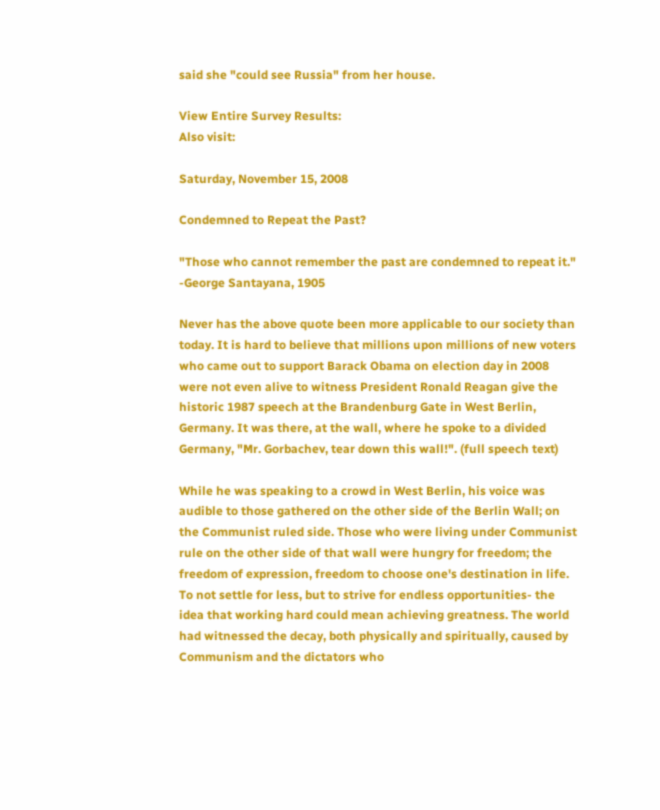said she "could see Russia" from her house.

View Entire Survey Results:
Also visit:

Saturday, November 15, 2008

Condemned to Repeat the Past?

"Those who cannot remember the past are condemned to repeat it."
-George Santayana, 1905

Never has the above quote been more applicable to our society than today. It is hard to believe that millions upon millions of new voters who came out to support Barack Obama on election day in 2008 were not even alive to witness President Ronald Reagan give the historic 1987 speech at the Brandenburg Gate in West Berlin, Germany. It was there, at the wall, where he spoke to a divided Germany, "Mr. Gorbachev, tear down this wall!". (full speech text)

While he was speaking to a crowd in West Berlin, his voice was audible to those gathered on the other side of the Berlin Wall; on the Communist ruled side. Those who were living under Communist rule on the other side of that wall were hungry for freedom; the freedom of expression, freedom to choose one's destination in life. To not settle for less, but to strive for endless opportunities- the idea that working hard could mean achieving greatness. The world had witnessed the decay, both physically and spiritually, caused by Communism and the dictators who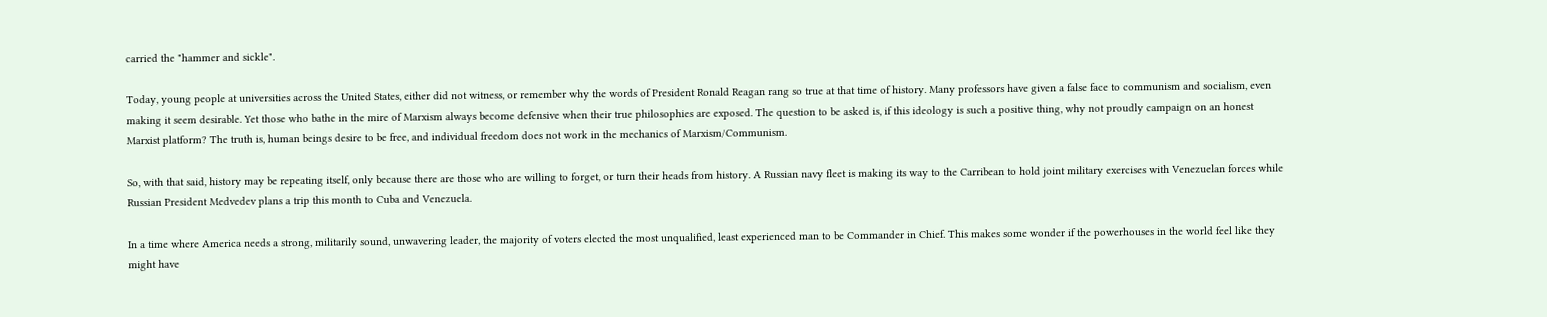carried the "hammer and sickle".

Today, young people at universities across the United States, either did not witness, or remember why the words of President Ronald Reagan rang so true at that time of history. Many professors have given a false face to communism and socialism, even making it seem desirable. Yet those who bathe in the mire of Marxism always become defensive when their true philosophies are exposed. The question to be asked is, if this ideology is such a positive thing, why not proudly campaign on an honest Marxist platform? The truth is, human beings desire to be free, and individual freedom does not work in the mechanics of Marxism/Communism.

So, with that said, history may be repeating itself, only because there are those who are willing to forget, or turn their heads from history. A Russian navy fleet is making its way to the Carribean to hold joint military exercises with Venezuelan forces while Russian President Medvedev plans a trip this month to Cuba and Venezuela.

In a time where America needs a strong, militarily sound, unwavering leader, the majority of voters elected the most unqualified, least experienced man to be Commander in Chief. This makes some wonder if the powerhouses in the world feel like they might have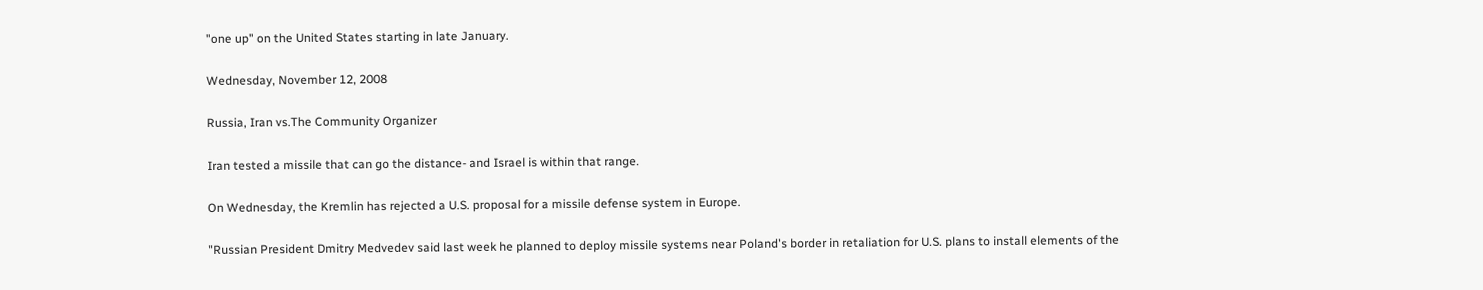"one up" on the United States starting in late January.

Wednesday, November 12, 2008

Russia, Iran vs.The Community Organizer

Iran tested a missile that can go the distance- and Israel is within that range.

On Wednesday, the Kremlin has rejected a U.S. proposal for a missile defense system in Europe.

"Russian President Dmitry Medvedev said last week he planned to deploy missile systems near Poland's border in retaliation for U.S. plans to install elements of the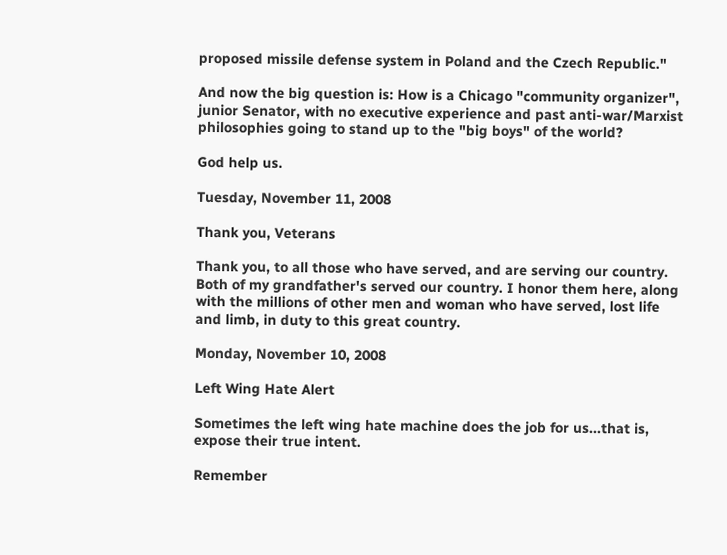proposed missile defense system in Poland and the Czech Republic."

And now the big question is: How is a Chicago "community organizer", junior Senator, with no executive experience and past anti-war/Marxist philosophies going to stand up to the "big boys" of the world?

God help us.

Tuesday, November 11, 2008

Thank you, Veterans

Thank you, to all those who have served, and are serving our country. Both of my grandfather's served our country. I honor them here, along with the millions of other men and woman who have served, lost life and limb, in duty to this great country.

Monday, November 10, 2008

Left Wing Hate Alert

Sometimes the left wing hate machine does the job for us...that is, expose their true intent.

Remember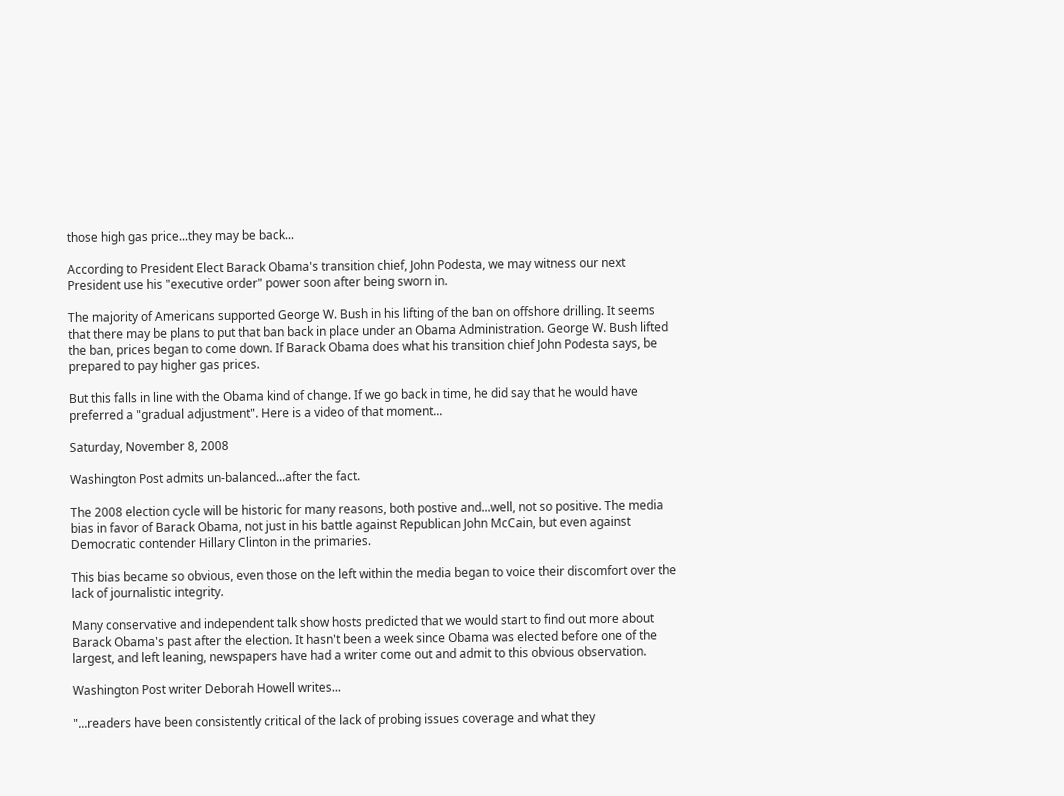those high gas price...they may be back...

According to President Elect Barack Obama's transition chief, John Podesta, we may witness our next President use his "executive order" power soon after being sworn in.

The majority of Americans supported George W. Bush in his lifting of the ban on offshore drilling. It seems that there may be plans to put that ban back in place under an Obama Administration. George W. Bush lifted the ban, prices began to come down. If Barack Obama does what his transition chief John Podesta says, be prepared to pay higher gas prices.

But this falls in line with the Obama kind of change. If we go back in time, he did say that he would have preferred a "gradual adjustment". Here is a video of that moment...

Saturday, November 8, 2008

Washington Post admits un-balanced...after the fact.

The 2008 election cycle will be historic for many reasons, both postive and...well, not so positive. The media bias in favor of Barack Obama, not just in his battle against Republican John McCain, but even against Democratic contender Hillary Clinton in the primaries.

This bias became so obvious, even those on the left within the media began to voice their discomfort over the lack of journalistic integrity.

Many conservative and independent talk show hosts predicted that we would start to find out more about Barack Obama's past after the election. It hasn't been a week since Obama was elected before one of the largest, and left leaning, newspapers have had a writer come out and admit to this obvious observation.

Washington Post writer Deborah Howell writes...

"...readers have been consistently critical of the lack of probing issues coverage and what they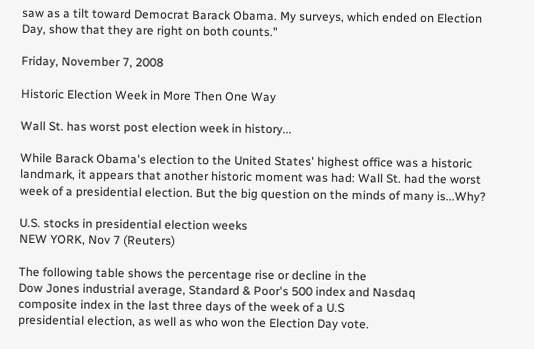saw as a tilt toward Democrat Barack Obama. My surveys, which ended on Election Day, show that they are right on both counts."

Friday, November 7, 2008

Historic Election Week in More Then One Way

Wall St. has worst post election week in history...

While Barack Obama's election to the United States' highest office was a historic landmark, it appears that another historic moment was had: Wall St. had the worst week of a presidential election. But the big question on the minds of many is...Why?

U.S. stocks in presidential election weeks
NEW YORK, Nov 7 (Reuters)

The following table shows the percentage rise or decline in the
Dow Jones industrial average, Standard & Poor's 500 index and Nasdaq
composite index in the last three days of the week of a U.S
presidential election, as well as who won the Election Day vote.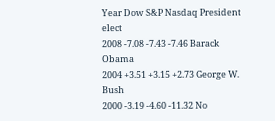Year Dow S&P Nasdaq President elect
2008 -7.08 -7.43 -7.46 Barack Obama
2004 +3.51 +3.15 +2.73 George W. Bush
2000 -3.19 -4.60 -11.32 No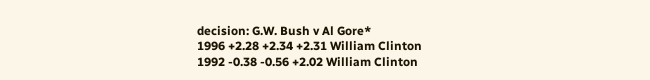decision: G.W. Bush v Al Gore*
1996 +2.28 +2.34 +2.31 William Clinton
1992 -0.38 -0.56 +2.02 William Clinton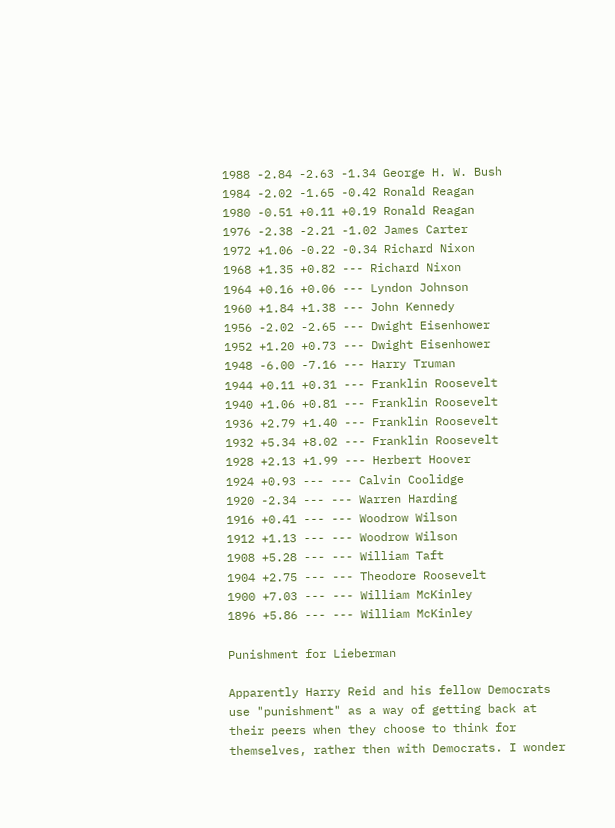1988 -2.84 -2.63 -1.34 George H. W. Bush
1984 -2.02 -1.65 -0.42 Ronald Reagan
1980 -0.51 +0.11 +0.19 Ronald Reagan
1976 -2.38 -2.21 -1.02 James Carter
1972 +1.06 -0.22 -0.34 Richard Nixon
1968 +1.35 +0.82 --- Richard Nixon
1964 +0.16 +0.06 --- Lyndon Johnson
1960 +1.84 +1.38 --- John Kennedy
1956 -2.02 -2.65 --- Dwight Eisenhower
1952 +1.20 +0.73 --- Dwight Eisenhower
1948 -6.00 -7.16 --- Harry Truman
1944 +0.11 +0.31 --- Franklin Roosevelt
1940 +1.06 +0.81 --- Franklin Roosevelt
1936 +2.79 +1.40 --- Franklin Roosevelt
1932 +5.34 +8.02 --- Franklin Roosevelt
1928 +2.13 +1.99 --- Herbert Hoover
1924 +0.93 --- --- Calvin Coolidge
1920 -2.34 --- --- Warren Harding
1916 +0.41 --- --- Woodrow Wilson
1912 +1.13 --- --- Woodrow Wilson
1908 +5.28 --- --- William Taft
1904 +2.75 --- --- Theodore Roosevelt
1900 +7.03 --- --- William McKinley
1896 +5.86 --- --- William McKinley

Punishment for Lieberman

Apparently Harry Reid and his fellow Democrats use "punishment" as a way of getting back at their peers when they choose to think for themselves, rather then with Democrats. I wonder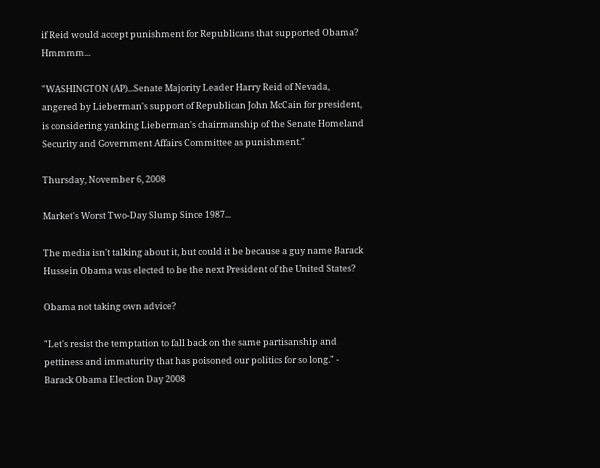if Reid would accept punishment for Republicans that supported Obama? Hmmmm...

"WASHINGTON (AP)...Senate Majority Leader Harry Reid of Nevada, angered by Lieberman's support of Republican John McCain for president, is considering yanking Lieberman's chairmanship of the Senate Homeland Security and Government Affairs Committee as punishment."

Thursday, November 6, 2008

Market's Worst Two-Day Slump Since 1987...

The media isn't talking about it, but could it be because a guy name Barack Hussein Obama was elected to be the next President of the United States?

Obama not taking own advice?

"Let's resist the temptation to fall back on the same partisanship and pettiness and immaturity that has poisoned our politics for so long." - Barack Obama Election Day 2008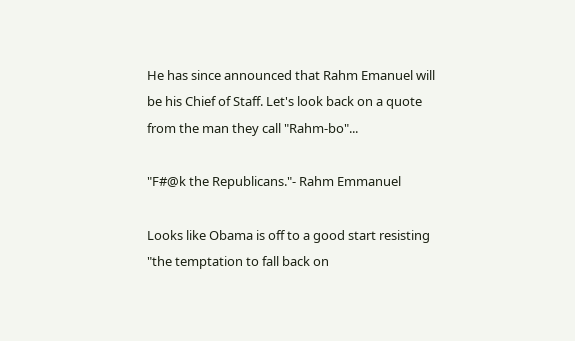He has since announced that Rahm Emanuel will be his Chief of Staff. Let's look back on a quote from the man they call "Rahm-bo"...

"F#@k the Republicans."- Rahm Emmanuel

Looks like Obama is off to a good start resisting "the temptation to fall back on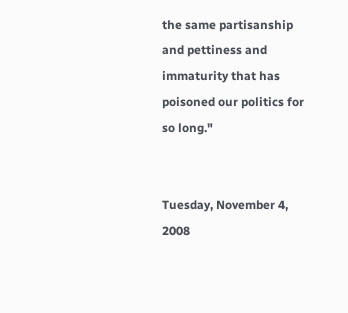the same partisanship and pettiness and immaturity that has poisoned our politics for so long."


Tuesday, November 4, 2008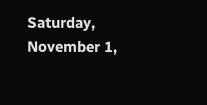Saturday, November 1,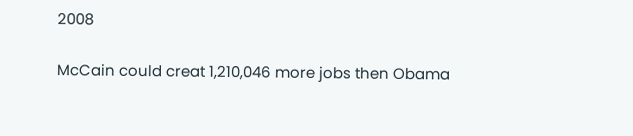2008

McCain could creat 1,210,046 more jobs then Obama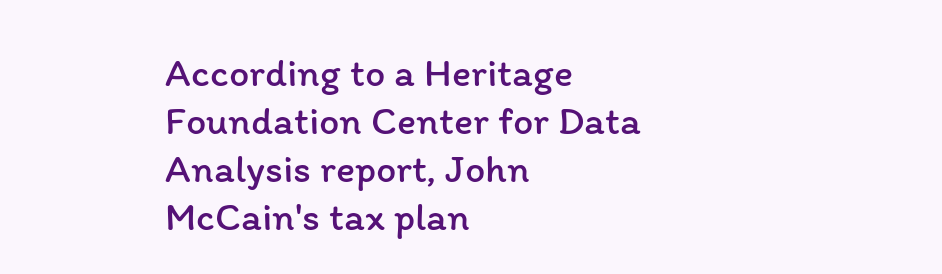According to a Heritage Foundation Center for Data Analysis report, John McCain's tax plan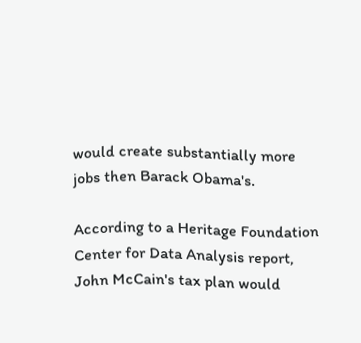would create substantially more jobs then Barack Obama's.

According to a Heritage Foundation Center for Data Analysis report, John McCain's tax plan would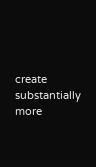create substantially more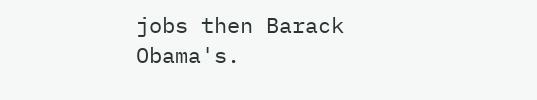jobs then Barack Obama's.